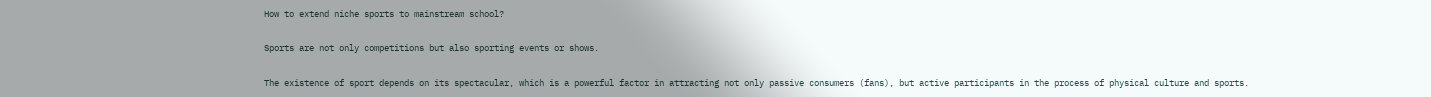How to extend niche sports to mainstream school?

Sports are not only competitions but also sporting events or shows.

The existence of sport depends on its spectacular, which is a powerful factor in attracting not only passive consumers (fans), but active participants in the process of physical culture and sports.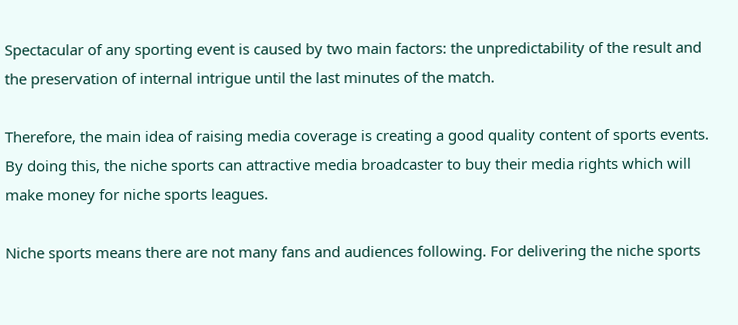Spectacular of any sporting event is caused by two main factors: the unpredictability of the result and the preservation of internal intrigue until the last minutes of the match.

Therefore, the main idea of raising media coverage is creating a good quality content of sports events. By doing this, the niche sports can attractive media broadcaster to buy their media rights which will make money for niche sports leagues.

Niche sports means there are not many fans and audiences following. For delivering the niche sports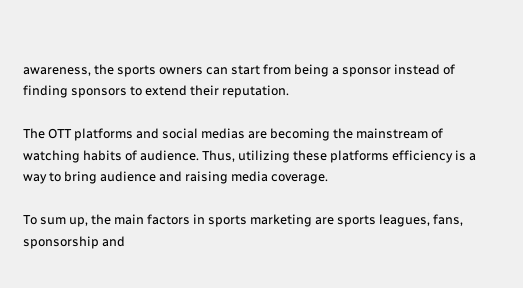awareness, the sports owners can start from being a sponsor instead of finding sponsors to extend their reputation.

The OTT platforms and social medias are becoming the mainstream of watching habits of audience. Thus, utilizing these platforms efficiency is a way to bring audience and raising media coverage.

To sum up, the main factors in sports marketing are sports leagues, fans, sponsorship and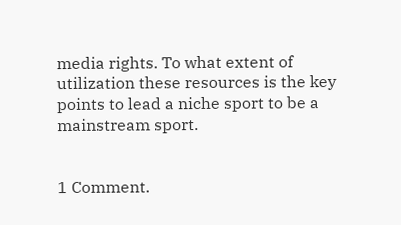media rights. To what extent of utilization these resources is the key points to lead a niche sport to be a mainstream sport.


1 Comment.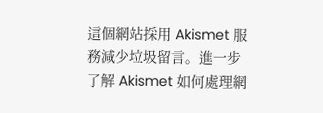這個網站採用 Akismet 服務減少垃圾留言。進一步了解 Akismet 如何處理網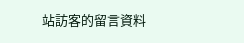站訪客的留言資料